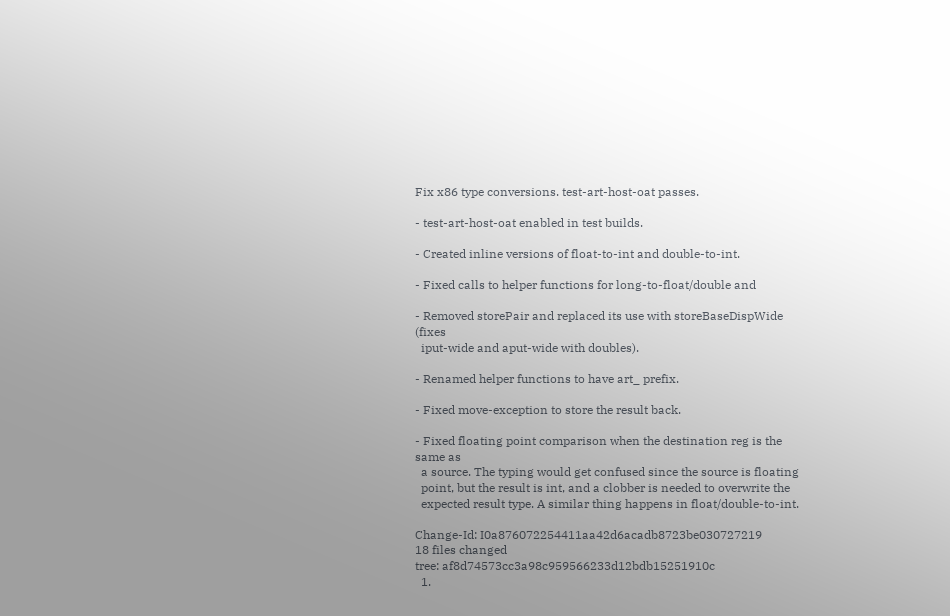Fix x86 type conversions. test-art-host-oat passes.

- test-art-host-oat enabled in test builds.

- Created inline versions of float-to-int and double-to-int.

- Fixed calls to helper functions for long-to-float/double and

- Removed storePair and replaced its use with storeBaseDispWide (fixes
  iput-wide and aput-wide with doubles).

- Renamed helper functions to have art_ prefix.

- Fixed move-exception to store the result back.

- Fixed floating point comparison when the destination reg is the same as
  a source. The typing would get confused since the source is floating
  point, but the result is int, and a clobber is needed to overwrite the
  expected result type. A similar thing happens in float/double-to-int.

Change-Id: I0a876072254411aa42d6acadb8723be030727219
18 files changed
tree: af8d74573cc3a98c959566233d12bdb15251910c
  1.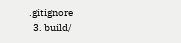.gitignore
  3. build/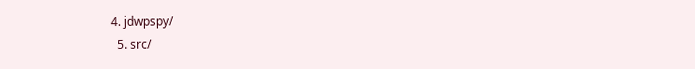4. jdwpspy/
  5. src/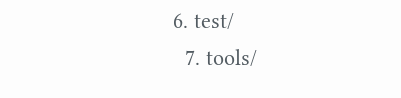6. test/
  7. tools/